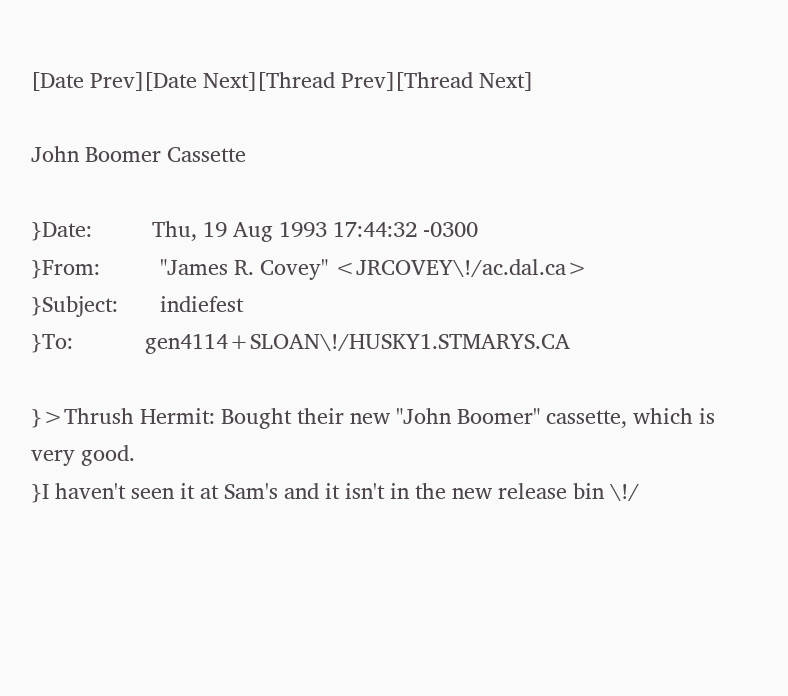[Date Prev][Date Next][Thread Prev][Thread Next]

John Boomer Cassette

}Date:          Thu, 19 Aug 1993 17:44:32 -0300
}From:          "James R. Covey" <JRCOVEY\!/ac.dal.ca>
}Subject:       indiefest
}To:            gen4114+SLOAN\!/HUSKY1.STMARYS.CA

}>Thrush Hermit: Bought their new "John Boomer" cassette, which is very good.
}I haven't seen it at Sam's and it isn't in the new release bin \!/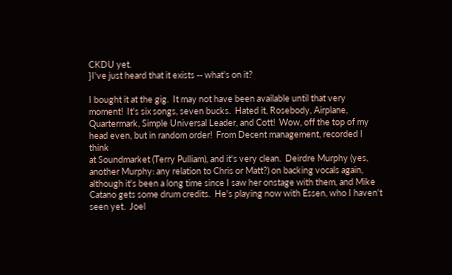CKDU yet.
}I've just heard that it exists -- what's on it?

I bought it at the gig.  It may not have been available until that very
moment!  It's six songs, seven bucks.  Hated it, Rosebody, Airplane,
Quartermark, Simple Universal Leader, and Cott!  Wow, off the top of my
head even, but in random order!  From Decent management, recorded I think
at Soundmarket (Terry Pulliam), and it's very clean.  Deirdre Murphy (yes,
another Murphy: any relation to Chris or Matt?) on backing vocals again,
although it's been a long time since I saw her onstage with them, and Mike
Catano gets some drum credits.  He's playing now with Essen, who I haven't
seen yet.  Joel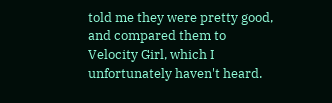told me they were pretty good, and compared them to
Velocity Girl, which I unfortunately haven't heard.